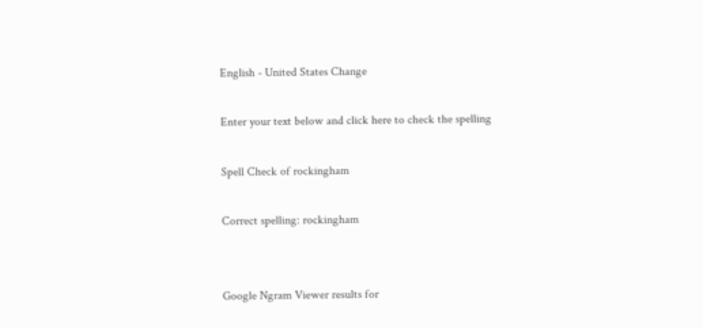English - United States Change

Enter your text below and click here to check the spelling

Spell Check of rockingham

Correct spelling: rockingham


Google Ngram Viewer results for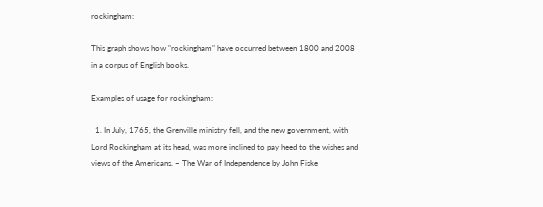rockingham:

This graph shows how "rockingham" have occurred between 1800 and 2008 in a corpus of English books.

Examples of usage for rockingham:

  1. In July, 1765, the Grenville ministry fell, and the new government, with Lord Rockingham at its head, was more inclined to pay heed to the wishes and views of the Americans. – The War of Independence by John Fiske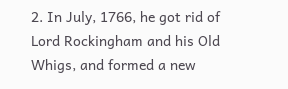2. In July, 1766, he got rid of Lord Rockingham and his Old Whigs, and formed a new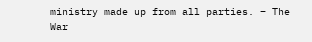ministry made up from all parties. – The War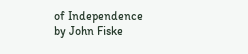of Independence by John Fiske